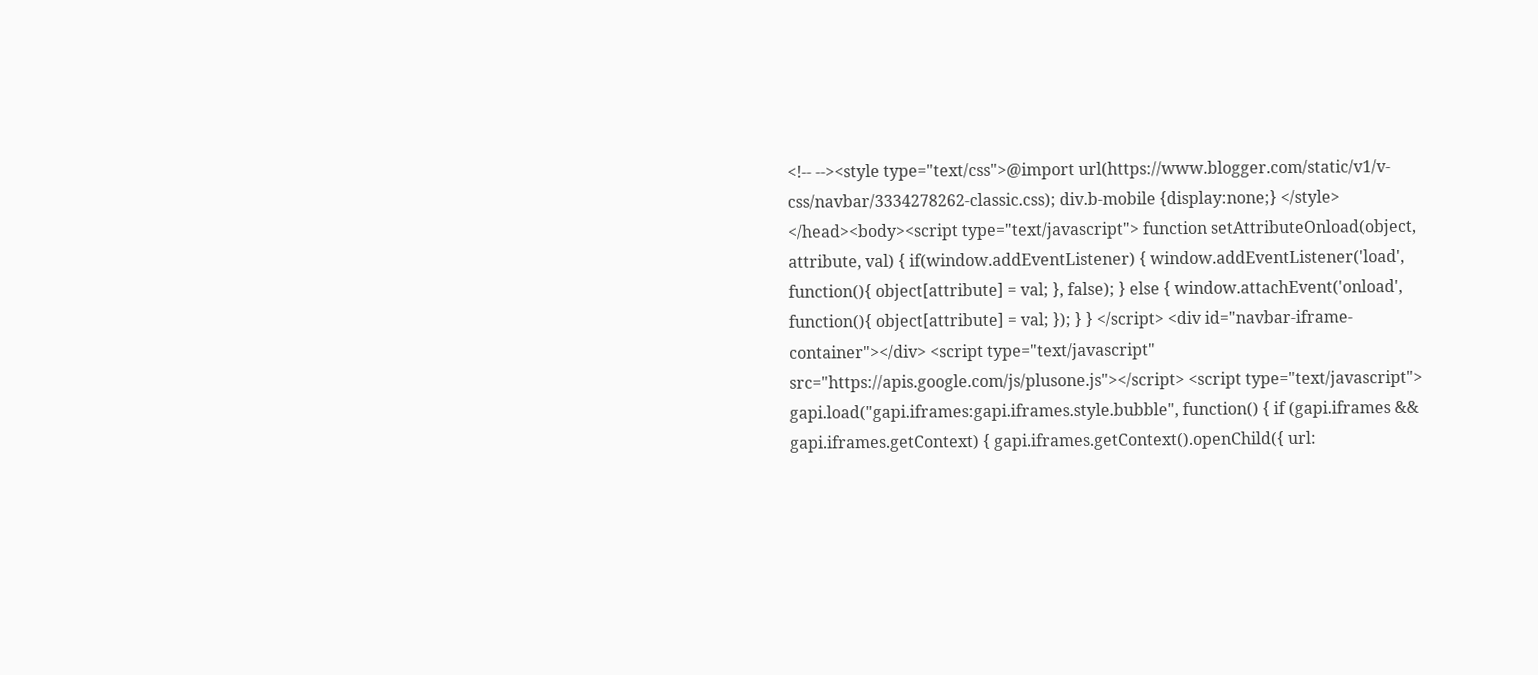<!-- --><style type="text/css">@import url(https://www.blogger.com/static/v1/v-css/navbar/3334278262-classic.css); div.b-mobile {display:none;} </style> </head><body><script type="text/javascript"> function setAttributeOnload(object, attribute, val) { if(window.addEventListener) { window.addEventListener('load', function(){ object[attribute] = val; }, false); } else { window.attachEvent('onload', function(){ object[attribute] = val; }); } } </script> <div id="navbar-iframe-container"></div> <script type="text/javascript" src="https://apis.google.com/js/plusone.js"></script> <script type="text/javascript"> gapi.load("gapi.iframes:gapi.iframes.style.bubble", function() { if (gapi.iframes && gapi.iframes.getContext) { gapi.iframes.getContext().openChild({ url: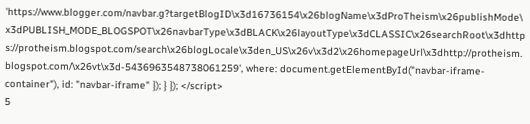'https://www.blogger.com/navbar.g?targetBlogID\x3d16736154\x26blogName\x3dProTheism\x26publishMode\x3dPUBLISH_MODE_BLOGSPOT\x26navbarType\x3dBLACK\x26layoutType\x3dCLASSIC\x26searchRoot\x3dhttps://protheism.blogspot.com/search\x26blogLocale\x3den_US\x26v\x3d2\x26homepageUrl\x3dhttp://protheism.blogspot.com/\x26vt\x3d-5436963548738061259', where: document.getElementById("navbar-iframe-container"), id: "navbar-iframe" }); } }); </script>
5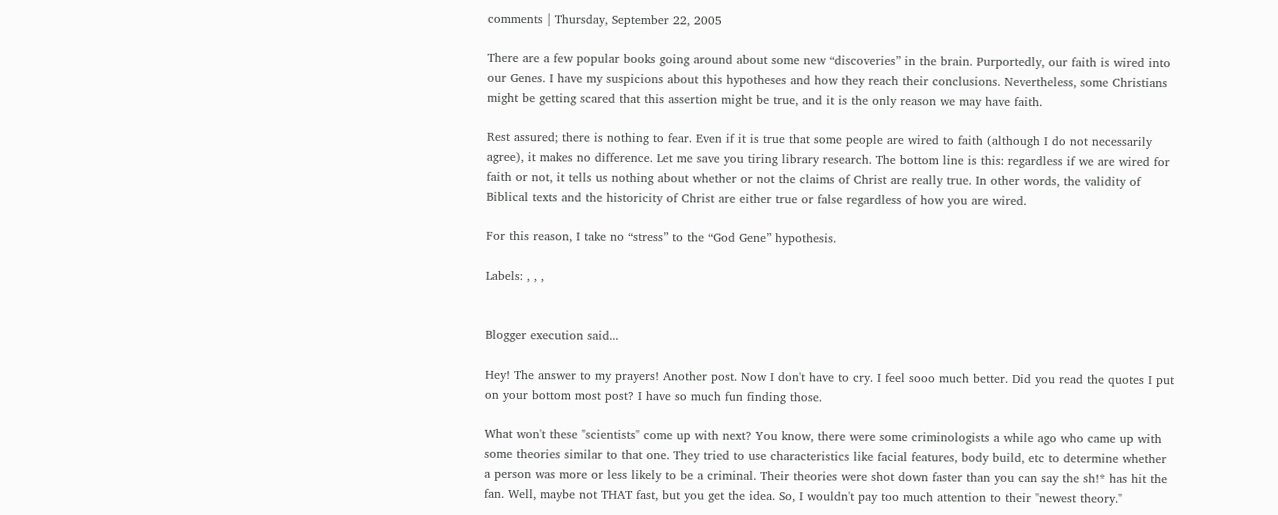comments | Thursday, September 22, 2005

There are a few popular books going around about some new “discoveries” in the brain. Purportedly, our faith is wired into our Genes. I have my suspicions about this hypotheses and how they reach their conclusions. Nevertheless, some Christians might be getting scared that this assertion might be true, and it is the only reason we may have faith.

Rest assured; there is nothing to fear. Even if it is true that some people are wired to faith (although I do not necessarily agree), it makes no difference. Let me save you tiring library research. The bottom line is this: regardless if we are wired for faith or not, it tells us nothing about whether or not the claims of Christ are really true. In other words, the validity of Biblical texts and the historicity of Christ are either true or false regardless of how you are wired.

For this reason, I take no “stress” to the “God Gene” hypothesis.

Labels: , , ,


Blogger execution said...

Hey! The answer to my prayers! Another post. Now I don't have to cry. I feel sooo much better. Did you read the quotes I put on your bottom most post? I have so much fun finding those.

What won't these "scientists" come up with next? You know, there were some criminologists a while ago who came up with some theories similar to that one. They tried to use characteristics like facial features, body build, etc to determine whether a person was more or less likely to be a criminal. Their theories were shot down faster than you can say the sh!* has hit the fan. Well, maybe not THAT fast, but you get the idea. So, I wouldn't pay too much attention to their "newest theory."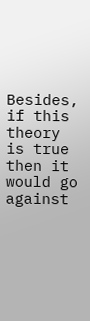Besides, if this theory is true then it would go against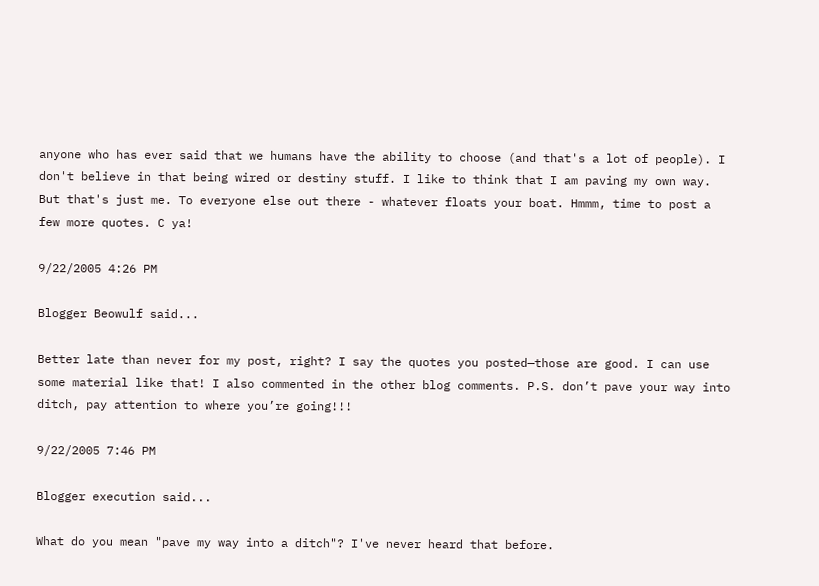anyone who has ever said that we humans have the ability to choose (and that's a lot of people). I don't believe in that being wired or destiny stuff. I like to think that I am paving my own way. But that's just me. To everyone else out there - whatever floats your boat. Hmmm, time to post a few more quotes. C ya!

9/22/2005 4:26 PM

Blogger Beowulf said...

Better late than never for my post, right? I say the quotes you posted—those are good. I can use some material like that! I also commented in the other blog comments. P.S. don’t pave your way into ditch, pay attention to where you’re going!!!

9/22/2005 7:46 PM

Blogger execution said...

What do you mean "pave my way into a ditch"? I've never heard that before.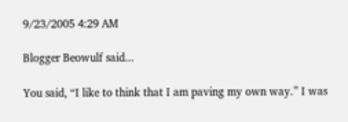9/23/2005 4:29 AM

Blogger Beowulf said...

You said, “I like to think that I am paving my own way.” I was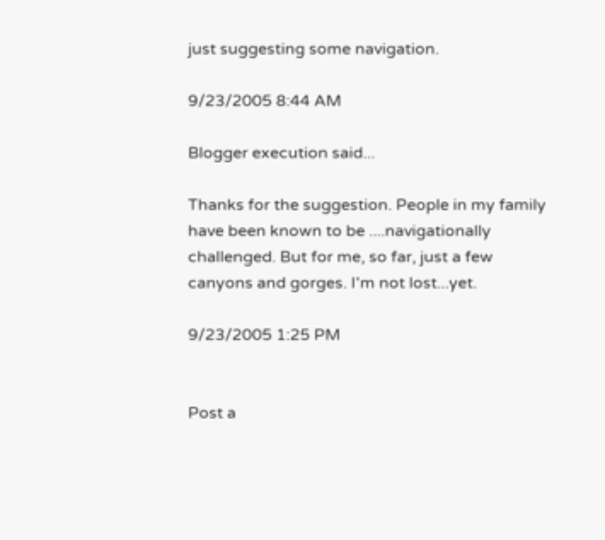just suggesting some navigation.

9/23/2005 8:44 AM

Blogger execution said...

Thanks for the suggestion. People in my family have been known to be ....navigationally challenged. But for me, so far, just a few canyons and gorges. I'm not lost...yet.

9/23/2005 1:25 PM


Post a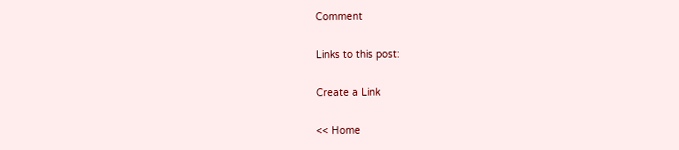Comment

Links to this post:

Create a Link

<< Home